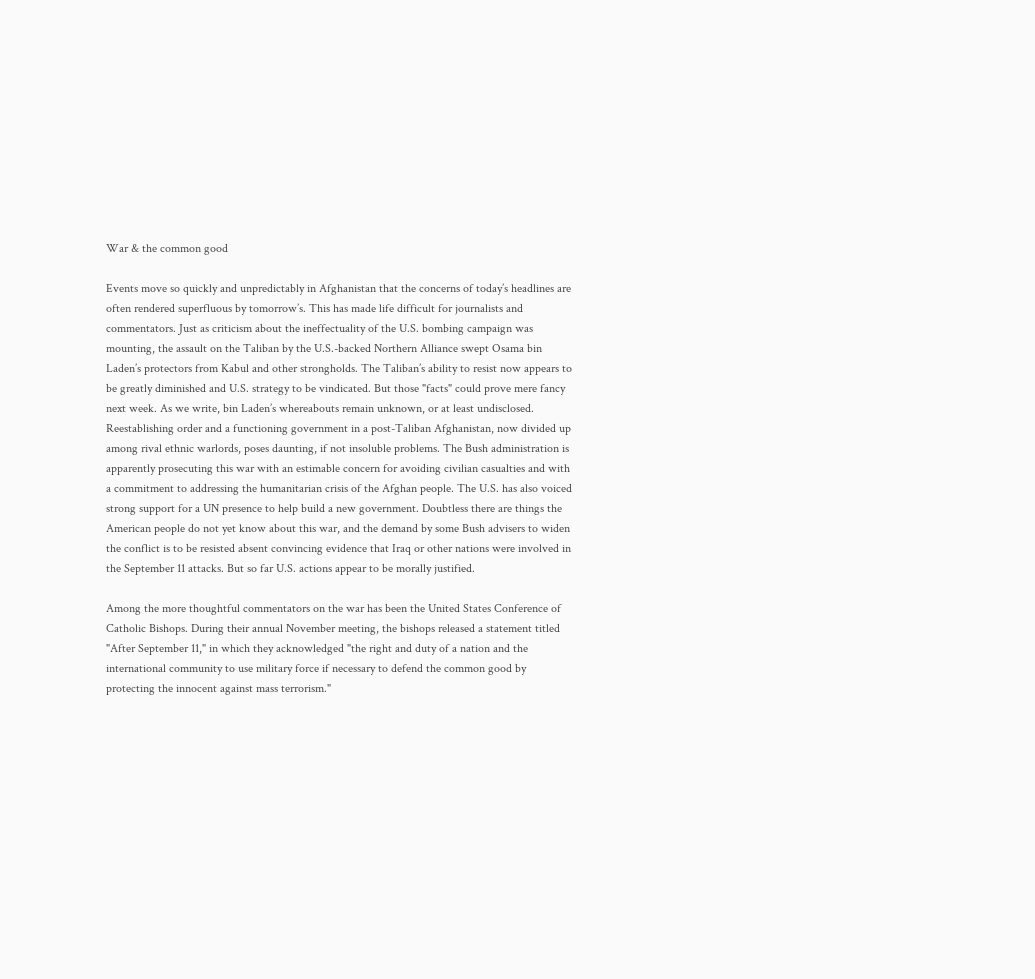War & the common good

Events move so quickly and unpredictably in Afghanistan that the concerns of today’s headlines are often rendered superfluous by tomorrow’s. This has made life difficult for journalists and commentators. Just as criticism about the ineffectuality of the U.S. bombing campaign was mounting, the assault on the Taliban by the U.S.-backed Northern Alliance swept Osama bin Laden’s protectors from Kabul and other strongholds. The Taliban’s ability to resist now appears to be greatly diminished and U.S. strategy to be vindicated. But those "facts" could prove mere fancy next week. As we write, bin Laden’s whereabouts remain unknown, or at least undisclosed. Reestablishing order and a functioning government in a post-Taliban Afghanistan, now divided up among rival ethnic warlords, poses daunting, if not insoluble problems. The Bush administration is apparently prosecuting this war with an estimable concern for avoiding civilian casualties and with a commitment to addressing the humanitarian crisis of the Afghan people. The U.S. has also voiced strong support for a UN presence to help build a new government. Doubtless there are things the American people do not yet know about this war, and the demand by some Bush advisers to widen the conflict is to be resisted absent convincing evidence that Iraq or other nations were involved in the September 11 attacks. But so far U.S. actions appear to be morally justified.

Among the more thoughtful commentators on the war has been the United States Conference of Catholic Bishops. During their annual November meeting, the bishops released a statement titled "After September 11," in which they acknowledged "the right and duty of a nation and the international community to use military force if necessary to defend the common good by protecting the innocent against mass terrorism."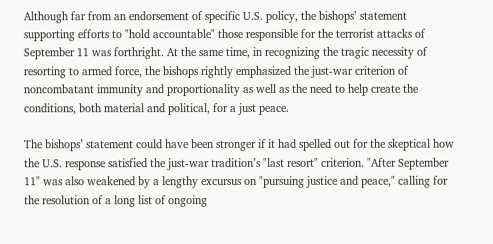Although far from an endorsement of specific U.S. policy, the bishops’ statement supporting efforts to "hold accountable" those responsible for the terrorist attacks of September 11 was forthright. At the same time, in recognizing the tragic necessity of resorting to armed force, the bishops rightly emphasized the just-war criterion of noncombatant immunity and proportionality as well as the need to help create the conditions, both material and political, for a just peace.

The bishops’ statement could have been stronger if it had spelled out for the skeptical how the U.S. response satisfied the just-war tradition’s "last resort" criterion. "After September 11" was also weakened by a lengthy excursus on "pursuing justice and peace," calling for the resolution of a long list of ongoing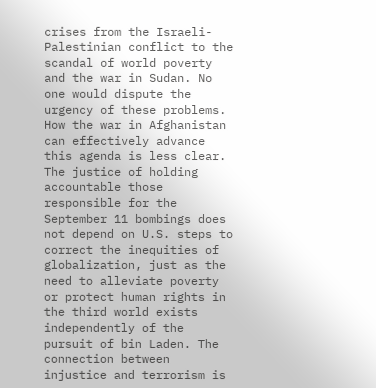crises from the Israeli-Palestinian conflict to the scandal of world poverty and the war in Sudan. No one would dispute the urgency of these problems. How the war in Afghanistan can effectively advance this agenda is less clear. The justice of holding accountable those responsible for the September 11 bombings does not depend on U.S. steps to correct the inequities of globalization, just as the need to alleviate poverty or protect human rights in the third world exists independently of the pursuit of bin Laden. The connection between injustice and terrorism is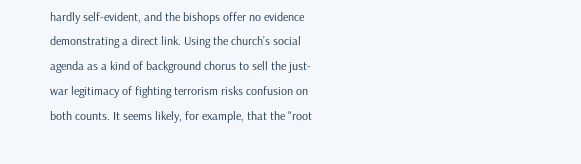hardly self-evident, and the bishops offer no evidence demonstrating a direct link. Using the church’s social agenda as a kind of background chorus to sell the just-war legitimacy of fighting terrorism risks confusion on both counts. It seems likely, for example, that the "root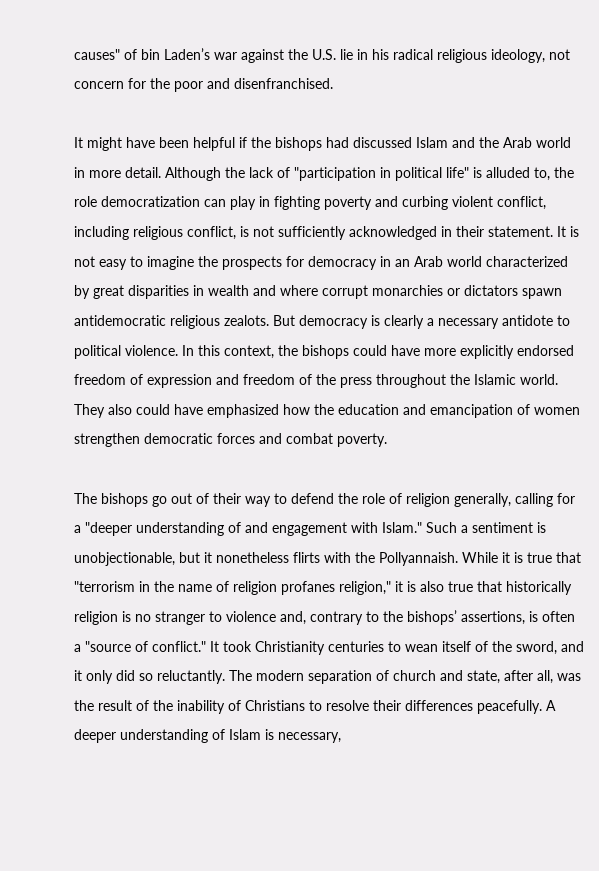causes" of bin Laden’s war against the U.S. lie in his radical religious ideology, not concern for the poor and disenfranchised.

It might have been helpful if the bishops had discussed Islam and the Arab world in more detail. Although the lack of "participation in political life" is alluded to, the role democratization can play in fighting poverty and curbing violent conflict, including religious conflict, is not sufficiently acknowledged in their statement. It is not easy to imagine the prospects for democracy in an Arab world characterized by great disparities in wealth and where corrupt monarchies or dictators spawn antidemocratic religious zealots. But democracy is clearly a necessary antidote to political violence. In this context, the bishops could have more explicitly endorsed freedom of expression and freedom of the press throughout the Islamic world. They also could have emphasized how the education and emancipation of women strengthen democratic forces and combat poverty.

The bishops go out of their way to defend the role of religion generally, calling for a "deeper understanding of and engagement with Islam." Such a sentiment is unobjectionable, but it nonetheless flirts with the Pollyannaish. While it is true that "terrorism in the name of religion profanes religion," it is also true that historically religion is no stranger to violence and, contrary to the bishops’ assertions, is often a "source of conflict." It took Christianity centuries to wean itself of the sword, and it only did so reluctantly. The modern separation of church and state, after all, was the result of the inability of Christians to resolve their differences peacefully. A deeper understanding of Islam is necessary,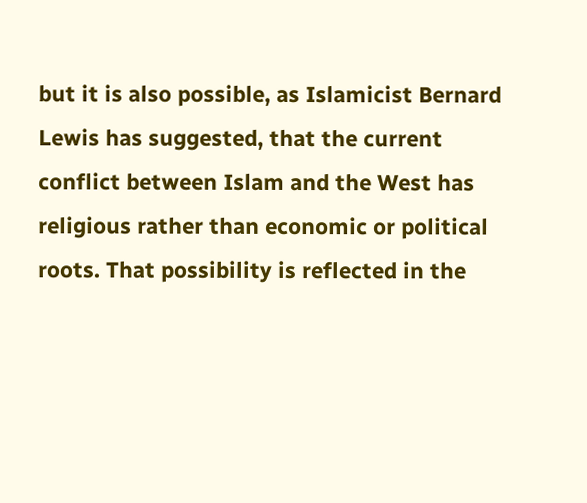but it is also possible, as Islamicist Bernard Lewis has suggested, that the current conflict between Islam and the West has religious rather than economic or political roots. That possibility is reflected in the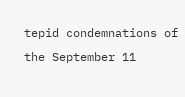tepid condemnations of the September 11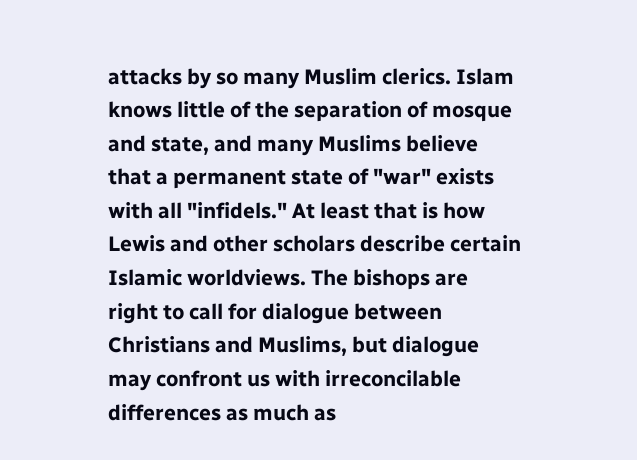attacks by so many Muslim clerics. Islam knows little of the separation of mosque and state, and many Muslims believe that a permanent state of "war" exists with all "infidels." At least that is how Lewis and other scholars describe certain Islamic worldviews. The bishops are right to call for dialogue between Christians and Muslims, but dialogue may confront us with irreconcilable differences as much as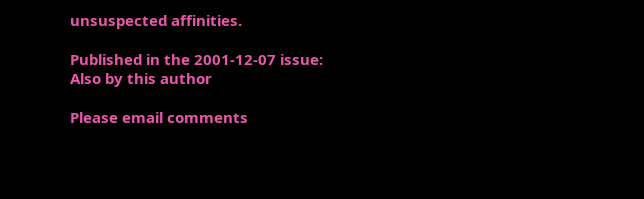unsuspected affinities.

Published in the 2001-12-07 issue:
Also by this author

Please email comments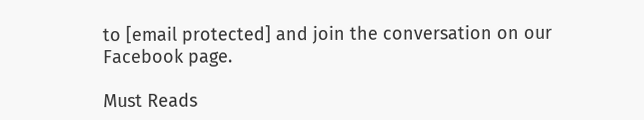to [email protected] and join the conversation on our Facebook page.

Must Reads